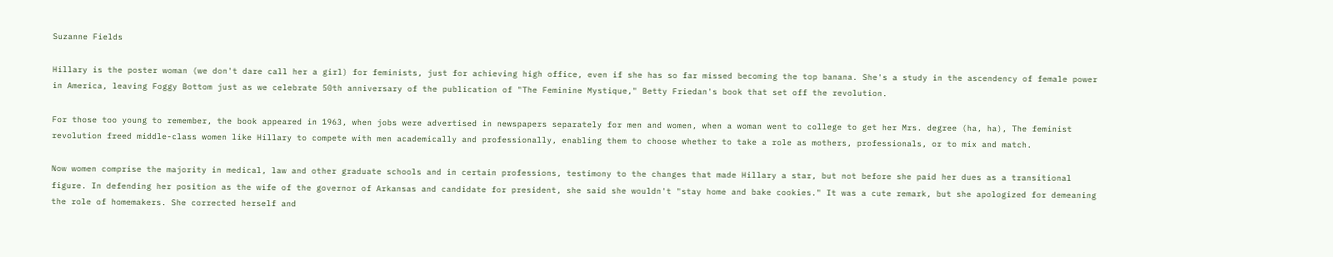Suzanne Fields

Hillary is the poster woman (we don't dare call her a girl) for feminists, just for achieving high office, even if she has so far missed becoming the top banana. She's a study in the ascendency of female power in America, leaving Foggy Bottom just as we celebrate 50th anniversary of the publication of "The Feminine Mystique," Betty Friedan's book that set off the revolution.

For those too young to remember, the book appeared in 1963, when jobs were advertised in newspapers separately for men and women, when a woman went to college to get her Mrs. degree (ha, ha), The feminist revolution freed middle-class women like Hillary to compete with men academically and professionally, enabling them to choose whether to take a role as mothers, professionals, or to mix and match.

Now women comprise the majority in medical, law and other graduate schools and in certain professions, testimony to the changes that made Hillary a star, but not before she paid her dues as a transitional figure. In defending her position as the wife of the governor of Arkansas and candidate for president, she said she wouldn't "stay home and bake cookies." It was a cute remark, but she apologized for demeaning the role of homemakers. She corrected herself and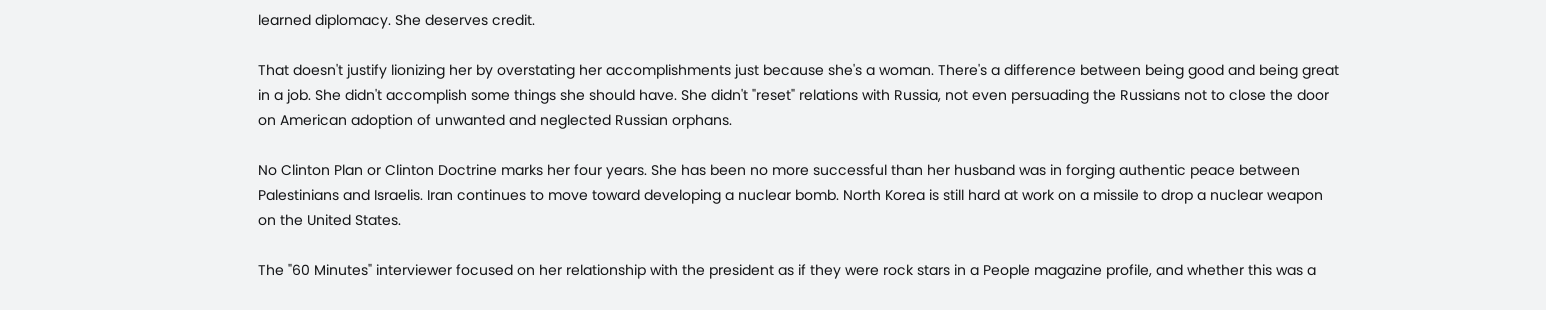learned diplomacy. She deserves credit.

That doesn't justify lionizing her by overstating her accomplishments just because she's a woman. There's a difference between being good and being great in a job. She didn't accomplish some things she should have. She didn't "reset" relations with Russia, not even persuading the Russians not to close the door on American adoption of unwanted and neglected Russian orphans.

No Clinton Plan or Clinton Doctrine marks her four years. She has been no more successful than her husband was in forging authentic peace between Palestinians and Israelis. Iran continues to move toward developing a nuclear bomb. North Korea is still hard at work on a missile to drop a nuclear weapon on the United States.

The "60 Minutes" interviewer focused on her relationship with the president as if they were rock stars in a People magazine profile, and whether this was a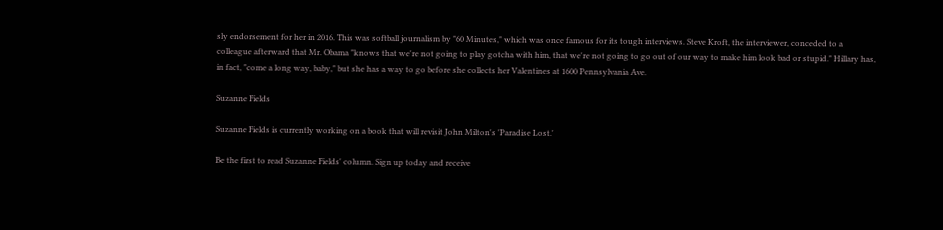sly endorsement for her in 2016. This was softball journalism by "60 Minutes," which was once famous for its tough interviews. Steve Kroft, the interviewer, conceded to a colleague afterward that Mr. Obama "knows that we're not going to play gotcha with him, that we're not going to go out of our way to make him look bad or stupid." Hillary has, in fact, "come a long way, baby," but she has a way to go before she collects her Valentines at 1600 Pennsylvania Ave.

Suzanne Fields

Suzanne Fields is currently working on a book that will revisit John Milton's 'Paradise Lost.'

Be the first to read Suzanne Fields' column. Sign up today and receive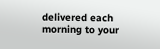delivered each morning to your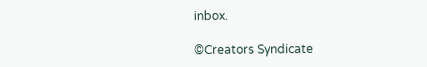inbox.

©Creators Syndicate